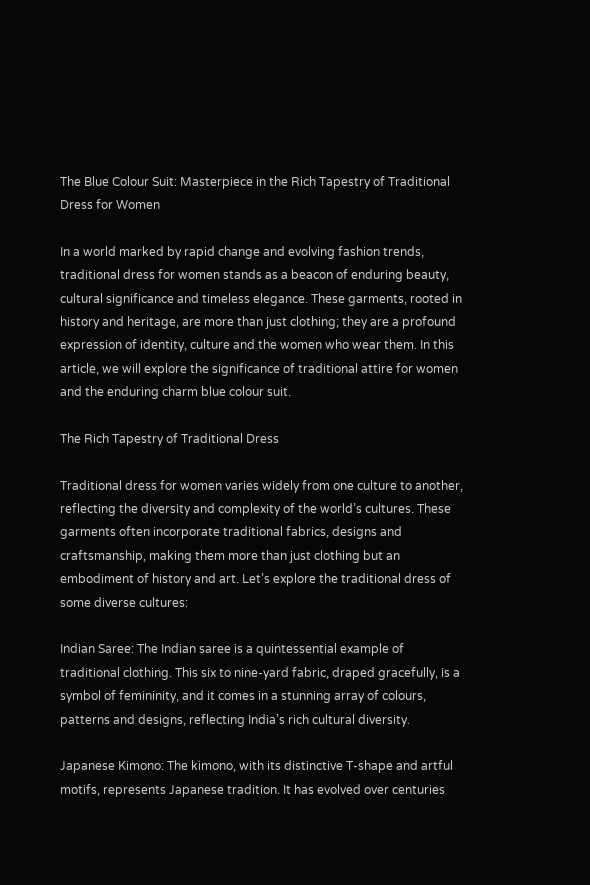The Blue Colour Suit: Masterpiece in the Rich Tapestry of Traditional Dress for Women

In a world marked by rapid change and evolving fashion trends, traditional dress for women stands as a beacon of enduring beauty, cultural significance and timeless elegance. These garments, rooted in history and heritage, are more than just clothing; they are a profound expression of identity, culture and the women who wear them. In this article, we will explore the significance of traditional attire for women and the enduring charm blue colour suit.

The Rich Tapestry of Traditional Dress

Traditional dress for women varies widely from one culture to another, reflecting the diversity and complexity of the world’s cultures. These garments often incorporate traditional fabrics, designs and craftsmanship, making them more than just clothing but an embodiment of history and art. Let’s explore the traditional dress of some diverse cultures:

Indian Saree: The Indian saree is a quintessential example of traditional clothing. This six to nine-yard fabric, draped gracefully, is a symbol of femininity, and it comes in a stunning array of colours, patterns and designs, reflecting India’s rich cultural diversity.

Japanese Kimono: The kimono, with its distinctive T-shape and artful motifs, represents Japanese tradition. It has evolved over centuries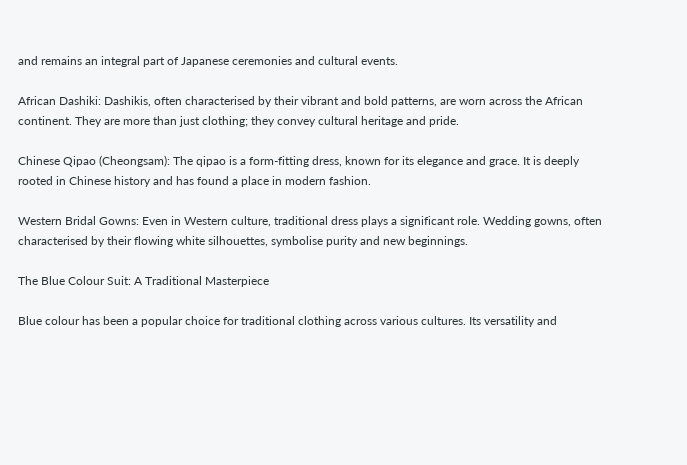and remains an integral part of Japanese ceremonies and cultural events.

African Dashiki: Dashikis, often characterised by their vibrant and bold patterns, are worn across the African continent. They are more than just clothing; they convey cultural heritage and pride.

Chinese Qipao (Cheongsam): The qipao is a form-fitting dress, known for its elegance and grace. It is deeply rooted in Chinese history and has found a place in modern fashion.

Western Bridal Gowns: Even in Western culture, traditional dress plays a significant role. Wedding gowns, often characterised by their flowing white silhouettes, symbolise purity and new beginnings.

The Blue Colour Suit: A Traditional Masterpiece

Blue colour has been a popular choice for traditional clothing across various cultures. Its versatility and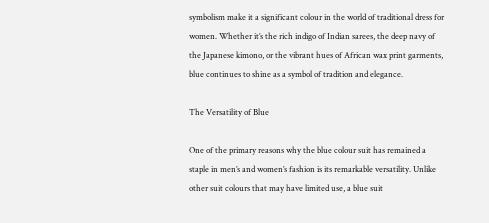symbolism make it a significant colour in the world of traditional dress for women. Whether it’s the rich indigo of Indian sarees, the deep navy of the Japanese kimono, or the vibrant hues of African wax print garments, blue continues to shine as a symbol of tradition and elegance.

The Versatility of Blue

One of the primary reasons why the blue colour suit has remained a staple in men’s and women’s fashion is its remarkable versatility. Unlike other suit colours that may have limited use, a blue suit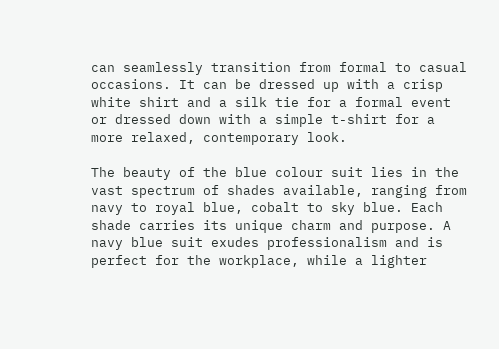can seamlessly transition from formal to casual occasions. It can be dressed up with a crisp white shirt and a silk tie for a formal event or dressed down with a simple t-shirt for a more relaxed, contemporary look.

The beauty of the blue colour suit lies in the vast spectrum of shades available, ranging from navy to royal blue, cobalt to sky blue. Each shade carries its unique charm and purpose. A navy blue suit exudes professionalism and is perfect for the workplace, while a lighter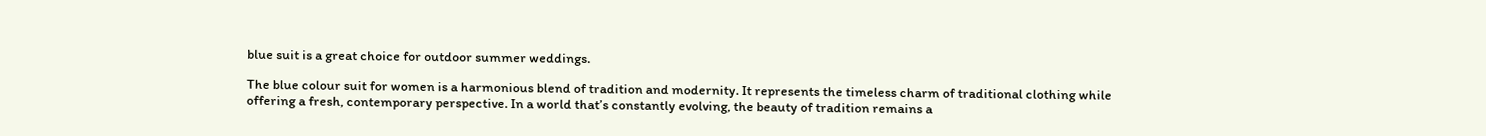blue suit is a great choice for outdoor summer weddings.

The blue colour suit for women is a harmonious blend of tradition and modernity. It represents the timeless charm of traditional clothing while offering a fresh, contemporary perspective. In a world that’s constantly evolving, the beauty of tradition remains a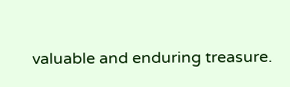valuable and enduring treasure.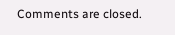Comments are closed.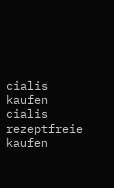cialis kaufen cialis rezeptfreie kaufen